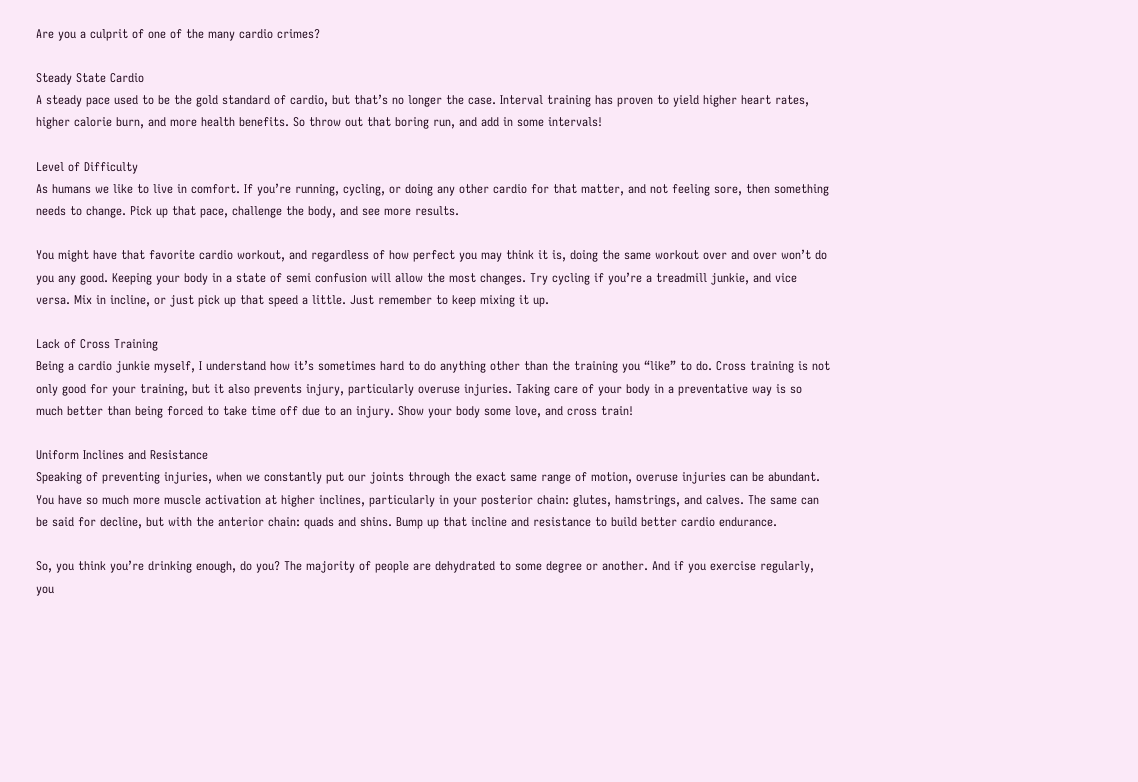Are you a culprit of one of the many cardio crimes?

Steady State Cardio
A steady pace used to be the gold standard of cardio, but that’s no longer the case. Interval training has proven to yield higher heart rates, higher calorie burn, and more health benefits. So throw out that boring run, and add in some intervals!

Level of Difficulty
As humans we like to live in comfort. If you’re running, cycling, or doing any other cardio for that matter, and not feeling sore, then something needs to change. Pick up that pace, challenge the body, and see more results.

You might have that favorite cardio workout, and regardless of how perfect you may think it is, doing the same workout over and over won’t do you any good. Keeping your body in a state of semi confusion will allow the most changes. Try cycling if you’re a treadmill junkie, and vice versa. Mix in incline, or just pick up that speed a little. Just remember to keep mixing it up.

Lack of Cross Training
Being a cardio junkie myself, I understand how it’s sometimes hard to do anything other than the training you “like” to do. Cross training is not only good for your training, but it also prevents injury, particularly overuse injuries. Taking care of your body in a preventative way is so much better than being forced to take time off due to an injury. Show your body some love, and cross train!

Uniform Inclines and Resistance
Speaking of preventing injuries, when we constantly put our joints through the exact same range of motion, overuse injuries can be abundant. You have so much more muscle activation at higher inclines, particularly in your posterior chain: glutes, hamstrings, and calves. The same can be said for decline, but with the anterior chain: quads and shins. Bump up that incline and resistance to build better cardio endurance.

So, you think you’re drinking enough, do you? The majority of people are dehydrated to some degree or another. And if you exercise regularly, you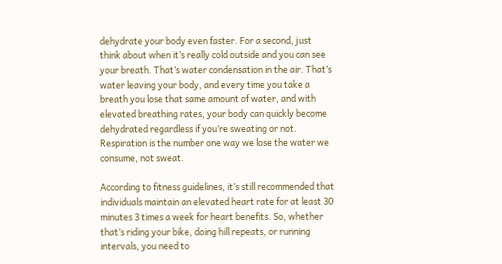dehydrate your body even faster. For a second, just think about when it’s really cold outside and you can see your breath. That’s water condensation in the air. That’s water leaving your body, and every time you take a breath you lose that same amount of water, and with elevated breathing rates, your body can quickly become dehydrated regardless if you’re sweating or not. Respiration is the number one way we lose the water we consume, not sweat.

According to fitness guidelines, it’s still recommended that individuals maintain an elevated heart rate for at least 30 minutes 3 times a week for heart benefits. So, whether that’s riding your bike, doing hill repeats, or running intervals, you need to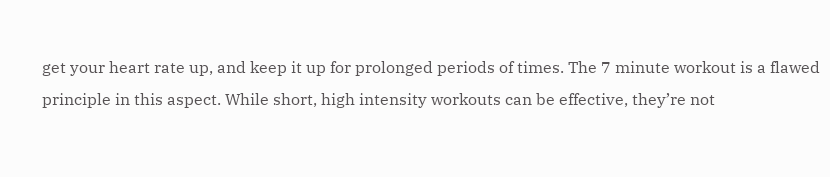get your heart rate up, and keep it up for prolonged periods of times. The 7 minute workout is a flawed principle in this aspect. While short, high intensity workouts can be effective, they’re not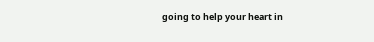going to help your heart in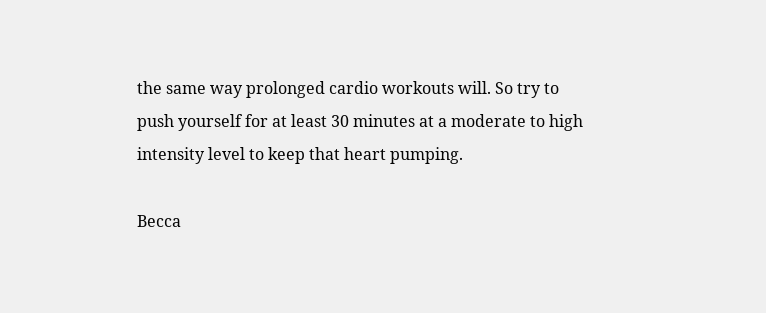the same way prolonged cardio workouts will. So try to push yourself for at least 30 minutes at a moderate to high intensity level to keep that heart pumping.

Becca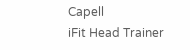Capell
iFit Head Trainer